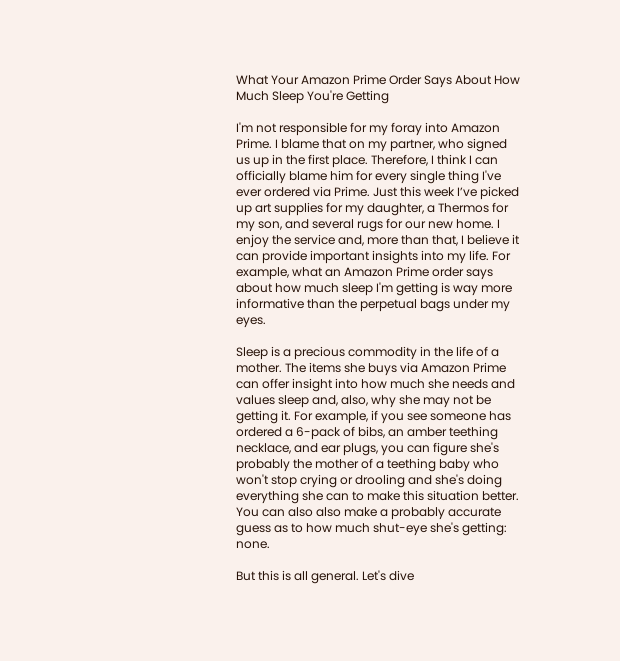What Your Amazon Prime Order Says About How Much Sleep You're Getting

I'm not responsible for my foray into Amazon Prime. I blame that on my partner, who signed us up in the first place. Therefore, I think I can officially blame him for every single thing I've ever ordered via Prime. Just this week I’ve picked up art supplies for my daughter, a Thermos for my son, and several rugs for our new home. I enjoy the service and, more than that, I believe it can provide important insights into my life. For example, what an Amazon Prime order says about how much sleep I'm getting is way more informative than the perpetual bags under my eyes.

Sleep is a precious commodity in the life of a mother. The items she buys via Amazon Prime can offer insight into how much she needs and values sleep and, also, why she may not be getting it. For example, if you see someone has ordered a 6-pack of bibs, an amber teething necklace, and ear plugs, you can figure she's probably the mother of a teething baby who won't stop crying or drooling and she's doing everything she can to make this situation better. You can also also make a probably accurate guess as to how much shut-eye she's getting: none.

But this is all general. Let's dive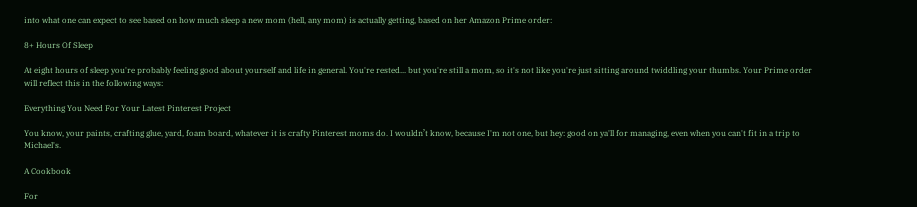into what one can expect to see based on how much sleep a new mom (hell, any mom) is actually getting, based on her Amazon Prime order:

8+ Hours Of Sleep

At eight hours of sleep you're probably feeling good about yourself and life in general. You're rested... but you're still a mom, so it's not like you're just sitting around twiddling your thumbs. Your Prime order will reflect this in the following ways:

Everything You Need For Your Latest Pinterest Project

You know, your paints, crafting glue, yard, foam board, whatever it is crafty Pinterest moms do. I wouldn’t know, because I'm not one, but hey: good on ya'll for managing, even when you can't fit in a trip to Michael's.

A Cookbook

For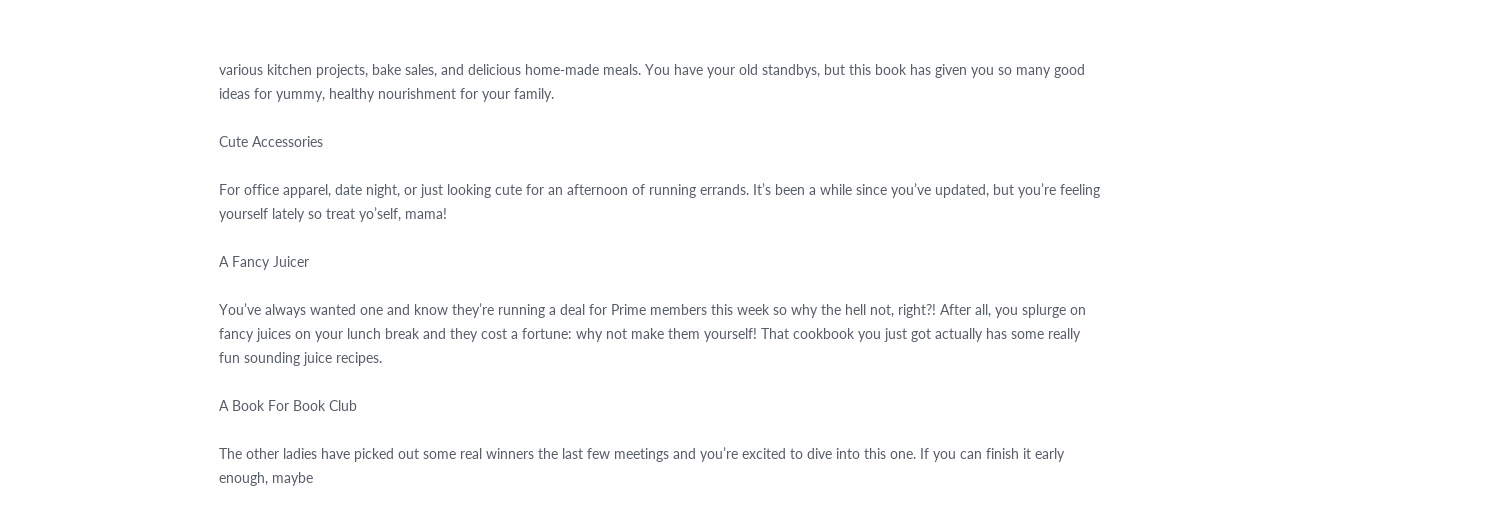various kitchen projects, bake sales, and delicious home-made meals. You have your old standbys, but this book has given you so many good ideas for yummy, healthy nourishment for your family.

Cute Accessories

For office apparel, date night, or just looking cute for an afternoon of running errands. It’s been a while since you’ve updated, but you’re feeling yourself lately so treat yo’self, mama!

A Fancy Juicer

You’ve always wanted one and know they’re running a deal for Prime members this week so why the hell not, right?! After all, you splurge on fancy juices on your lunch break and they cost a fortune: why not make them yourself! That cookbook you just got actually has some really fun sounding juice recipes.

A Book For Book Club

The other ladies have picked out some real winners the last few meetings and you’re excited to dive into this one. If you can finish it early enough, maybe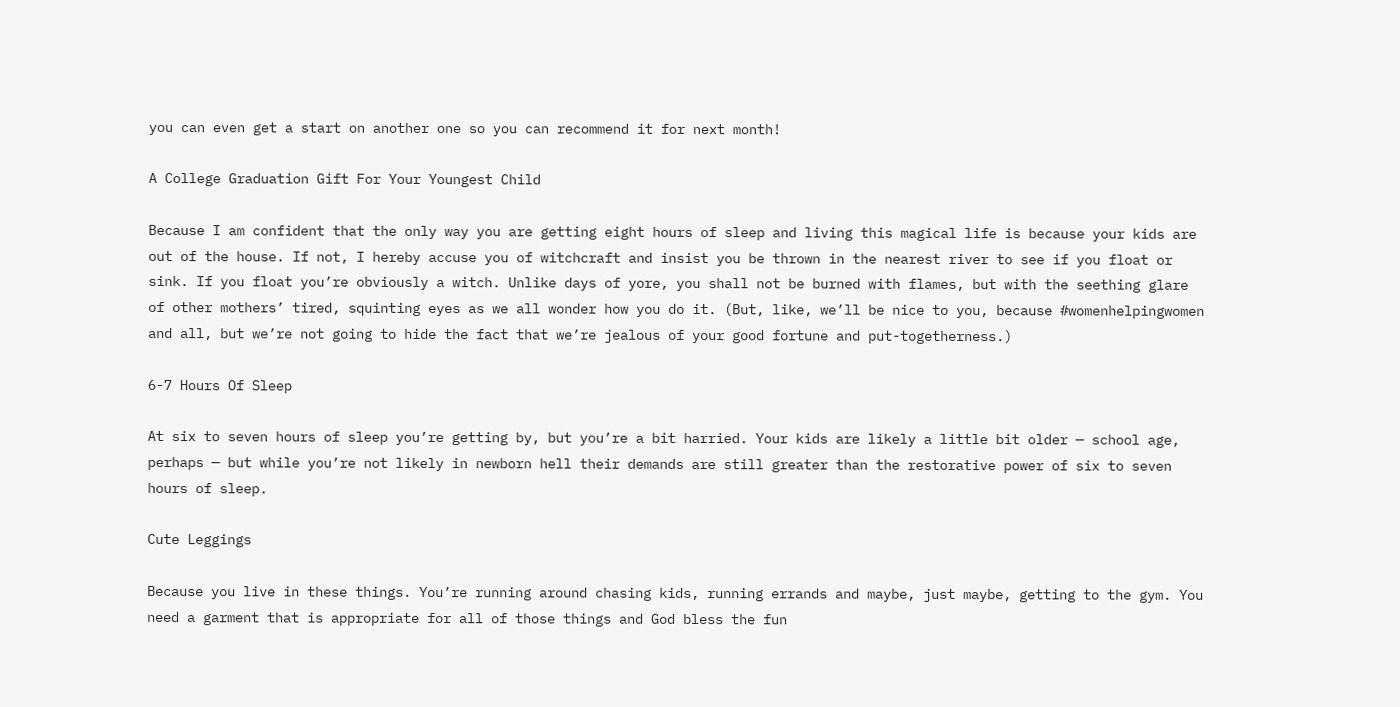you can even get a start on another one so you can recommend it for next month!

A College Graduation Gift For Your Youngest Child

Because I am confident that the only way you are getting eight hours of sleep and living this magical life is because your kids are out of the house. If not, I hereby accuse you of witchcraft and insist you be thrown in the nearest river to see if you float or sink. If you float you’re obviously a witch. Unlike days of yore, you shall not be burned with flames, but with the seething glare of other mothers’ tired, squinting eyes as we all wonder how you do it. (But, like, we’ll be nice to you, because #womenhelpingwomen and all, but we’re not going to hide the fact that we’re jealous of your good fortune and put-togetherness.)

6-7 Hours Of Sleep

At six to seven hours of sleep you’re getting by, but you’re a bit harried. Your kids are likely a little bit older — school age, perhaps — but while you’re not likely in newborn hell their demands are still greater than the restorative power of six to seven hours of sleep.

Cute Leggings

Because you live in these things. You’re running around chasing kids, running errands and maybe, just maybe, getting to the gym. You need a garment that is appropriate for all of those things and God bless the fun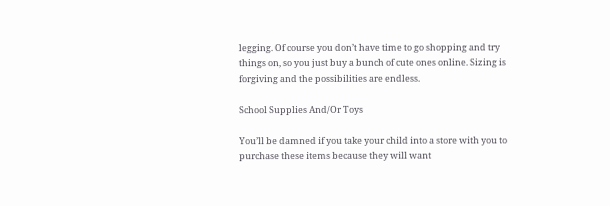legging. Of course you don’t have time to go shopping and try things on, so you just buy a bunch of cute ones online. Sizing is forgiving and the possibilities are endless.

School Supplies And/Or Toys

You’ll be damned if you take your child into a store with you to purchase these items because they will want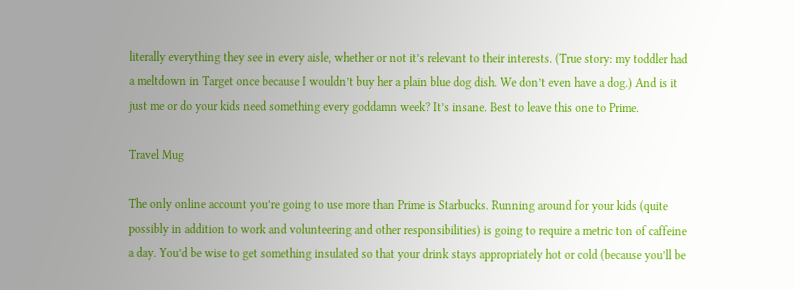literally everything they see in every aisle, whether or not it’s relevant to their interests. (True story: my toddler had a meltdown in Target once because I wouldn’t buy her a plain blue dog dish. We don’t even have a dog.) And is it just me or do your kids need something every goddamn week? It’s insane. Best to leave this one to Prime.

Travel Mug

The only online account you’re going to use more than Prime is Starbucks. Running around for your kids (quite possibly in addition to work and volunteering and other responsibilities) is going to require a metric ton of caffeine a day. You’d be wise to get something insulated so that your drink stays appropriately hot or cold (because you’ll be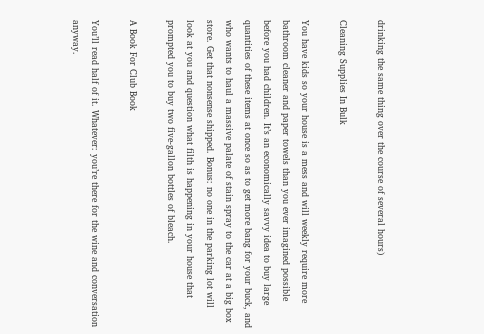drinking the same thing over the course of several hours)

Cleaning Supplies In Bulk

You have kids so your house is a mess and will weekly require more bathroom cleaner and paper towels than you ever imagined possible before you had children. It’s an economically savvy idea to buy large quantities of these items at once so as to get more bang for your buck, and who wants to haul a massive palate of stain spray to the car at a big box store. Get that nonsense shipped. Bonus: no one in the parking lot will look at you and question what filth is happening in your house that prompted you to buy two five-gallon bottles of bleach.

A Book For Club Book

You’ll read half of it. Whatever: you’re there for the wine and conversation anyway.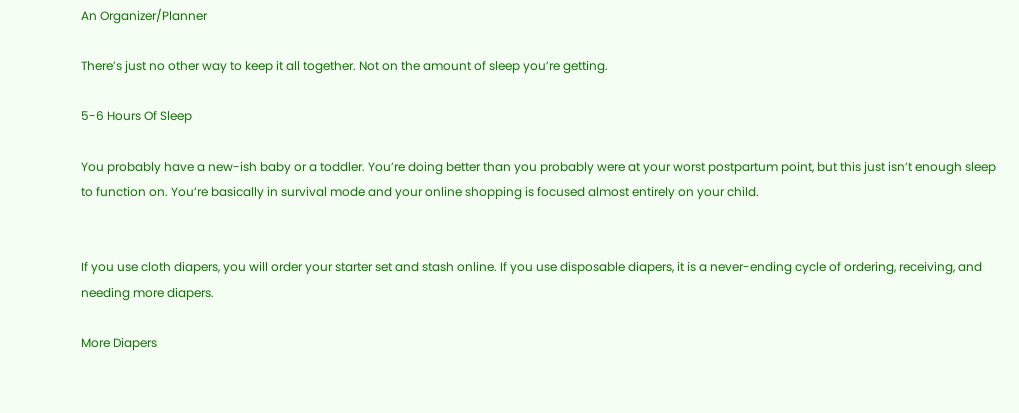An Organizer/Planner

There’s just no other way to keep it all together. Not on the amount of sleep you’re getting.

5-6 Hours Of Sleep

You probably have a new-ish baby or a toddler. You’re doing better than you probably were at your worst postpartum point, but this just isn’t enough sleep to function on. You’re basically in survival mode and your online shopping is focused almost entirely on your child.


If you use cloth diapers, you will order your starter set and stash online. If you use disposable diapers, it is a never-ending cycle of ordering, receiving, and needing more diapers.

More Diapers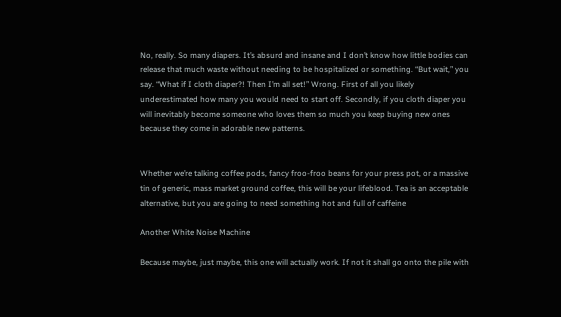No, really. So many diapers. It’s absurd and insane and I don’t know how little bodies can release that much waste without needing to be hospitalized or something. “But wait,” you say. “What if I cloth diaper?! Then I’m all set!” Wrong. First of all you likely underestimated how many you would need to start off. Secondly, if you cloth diaper you will inevitably become someone who loves them so much you keep buying new ones because they come in adorable new patterns.


Whether we’re talking coffee pods, fancy froo-froo beans for your press pot, or a massive tin of generic, mass market ground coffee, this will be your lifeblood. Tea is an acceptable alternative, but you are going to need something hot and full of caffeine

Another White Noise Machine

Because maybe, just maybe, this one will actually work. If not it shall go onto the pile with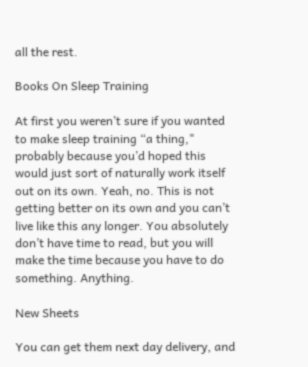all the rest.

Books On Sleep Training

At first you weren’t sure if you wanted to make sleep training “a thing," probably because you’d hoped this would just sort of naturally work itself out on its own. Yeah, no. This is not getting better on its own and you can’t live like this any longer. You absolutely don’t have time to read, but you will make the time because you have to do something. Anything.

New Sheets

You can get them next day delivery, and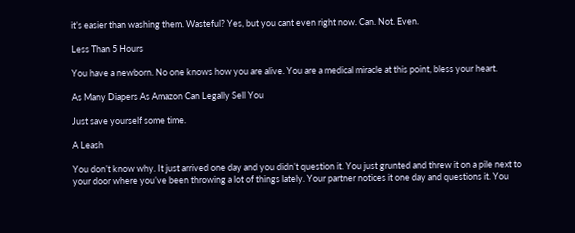it’s easier than washing them. Wasteful? Yes, but you cant even right now. Can. Not. Even.

Less Than 5 Hours

You have a newborn. No one knows how you are alive. You are a medical miracle at this point, bless your heart.

As Many Diapers As Amazon Can Legally Sell You

Just save yourself some time.

A Leash

You don’t know why. It just arrived one day and you didn’t question it. You just grunted and threw it on a pile next to your door where you’ve been throwing a lot of things lately. Your partner notices it one day and questions it. You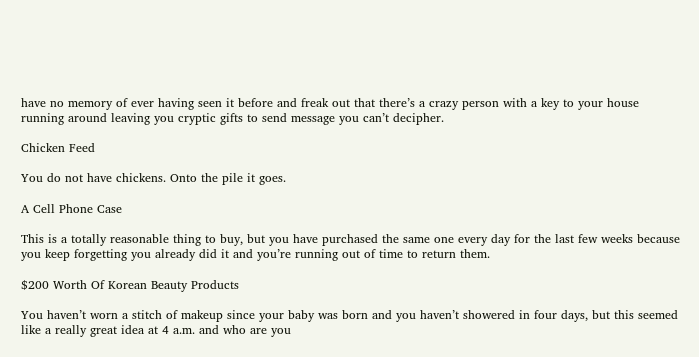have no memory of ever having seen it before and freak out that there’s a crazy person with a key to your house running around leaving you cryptic gifts to send message you can’t decipher.

Chicken Feed

You do not have chickens. Onto the pile it goes.

A Cell Phone Case

This is a totally reasonable thing to buy, but you have purchased the same one every day for the last few weeks because you keep forgetting you already did it and you’re running out of time to return them.

$200 Worth Of Korean Beauty Products

You haven’t worn a stitch of makeup since your baby was born and you haven’t showered in four days, but this seemed like a really great idea at 4 a.m. and who are you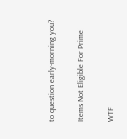to question early-morning you?

Items Not Eligible For Prime

WTF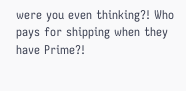were you even thinking?! Who pays for shipping when they have Prime?!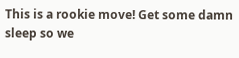This is a rookie move! Get some damn sleep so we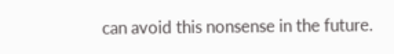can avoid this nonsense in the future.